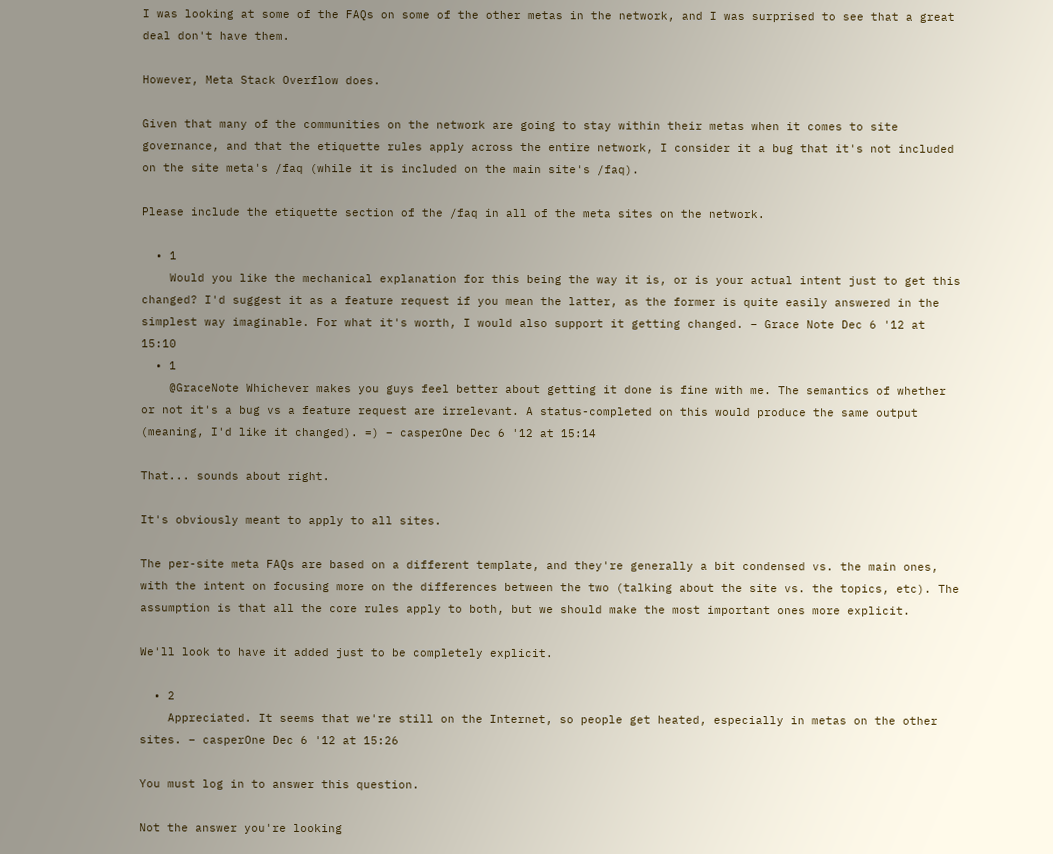I was looking at some of the FAQs on some of the other metas in the network, and I was surprised to see that a great deal don't have them.

However, Meta Stack Overflow does.

Given that many of the communities on the network are going to stay within their metas when it comes to site governance, and that the etiquette rules apply across the entire network, I consider it a bug that it's not included on the site meta's /faq (while it is included on the main site's /faq).

Please include the etiquette section of the /faq in all of the meta sites on the network.

  • 1
    Would you like the mechanical explanation for this being the way it is, or is your actual intent just to get this changed? I'd suggest it as a feature request if you mean the latter, as the former is quite easily answered in the simplest way imaginable. For what it's worth, I would also support it getting changed. – Grace Note Dec 6 '12 at 15:10
  • 1
    @GraceNote Whichever makes you guys feel better about getting it done is fine with me. The semantics of whether or not it's a bug vs a feature request are irrelevant. A status-completed on this would produce the same output (meaning, I'd like it changed). =) – casperOne Dec 6 '12 at 15:14

That... sounds about right.

It's obviously meant to apply to all sites.

The per-site meta FAQs are based on a different template, and they're generally a bit condensed vs. the main ones, with the intent on focusing more on the differences between the two (talking about the site vs. the topics, etc). The assumption is that all the core rules apply to both, but we should make the most important ones more explicit.

We'll look to have it added just to be completely explicit.

  • 2
    Appreciated. It seems that we're still on the Internet, so people get heated, especially in metas on the other sites. – casperOne Dec 6 '12 at 15:26

You must log in to answer this question.

Not the answer you're looking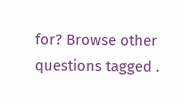for? Browse other questions tagged .